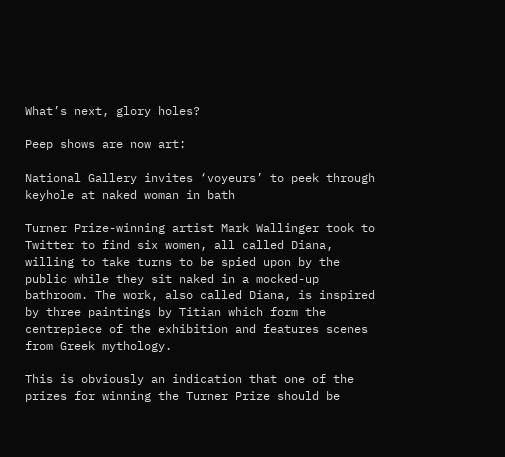What’s next, glory holes?

Peep shows are now art:

National Gallery invites ‘voyeurs’ to peek through keyhole at naked woman in bath

Turner Prize-winning artist Mark Wallinger took to Twitter to find six women, all called Diana, willing to take turns to be spied upon by the public while they sit naked in a mocked-up bathroom. The work, also called Diana, is inspired by three paintings by Titian which form the centrepiece of the exhibition and features scenes from Greek mythology.

This is obviously an indication that one of the prizes for winning the Turner Prize should be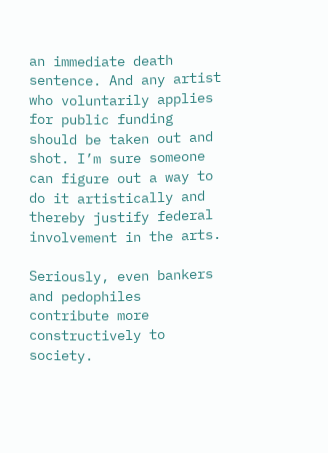an immediate death sentence. And any artist who voluntarily applies for public funding should be taken out and shot. I’m sure someone can figure out a way to do it artistically and thereby justify federal involvement in the arts.

Seriously, even bankers and pedophiles contribute more constructively to society.